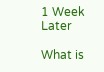1 Week Later

What is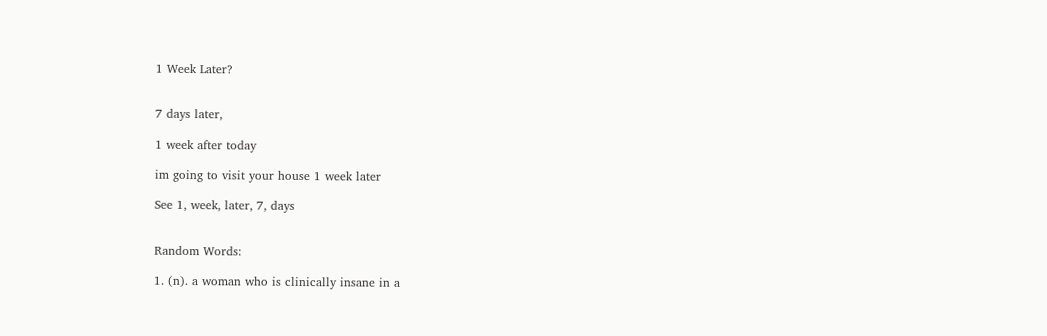1 Week Later?


7 days later,

1 week after today

im going to visit your house 1 week later

See 1, week, later, 7, days


Random Words:

1. (n). a woman who is clinically insane in a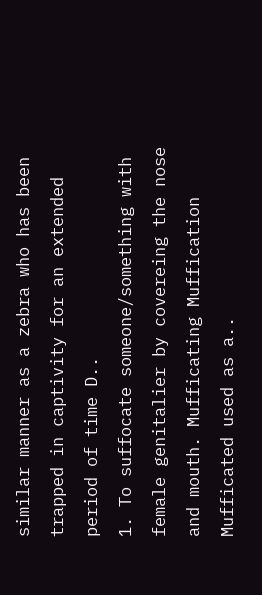similar manner as a zebra who has been trapped in captivity for an extended period of time D..
1. To suffocate someone/something with female genitalier by covereing the nose and mouth. Mufficating Muffication Mufficated used as a..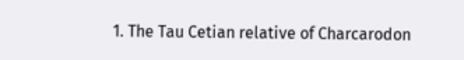1. The Tau Cetian relative of Charcarodon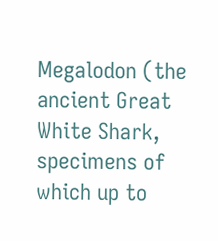Megalodon (the ancient Great White Shark, specimens of which up to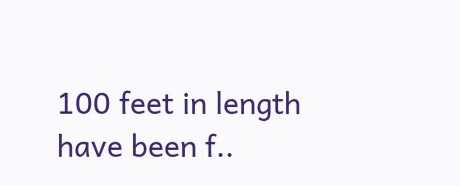100 feet in length have been f..